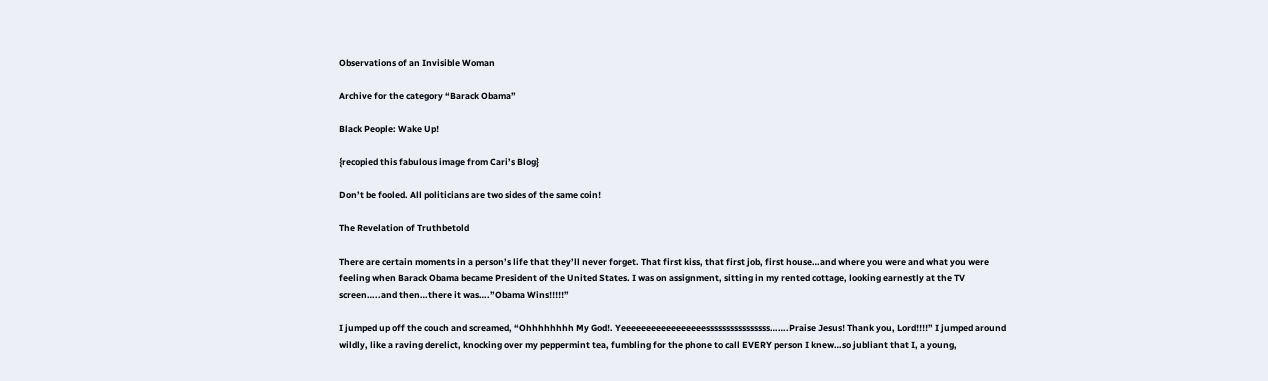Observations of an Invisible Woman

Archive for the category “Barack Obama”

Black People: Wake Up!

{recopied this fabulous image from Cari’s Blog}

Don’t be fooled. All politicians are two sides of the same coin!

The Revelation of Truthbetold

There are certain moments in a person’s life that they’ll never forget. That first kiss, that first job, first house…and where you were and what you were feeling when Barack Obama became President of the United States. I was on assignment, sitting in my rented cottage, looking earnestly at the TV screen…..and then…there it was….”Obama Wins!!!!!”

I jumped up off the couch and screamed, “Ohhhhhhhh My God!. Yeeeeeeeeeeeeeeeeessssssssssssssss…….Praise Jesus! Thank you, Lord!!!!” I jumped around wildly, like a raving derelict, knocking over my peppermint tea, fumbling for the phone to call EVERY person I knew…so jubliant that I, a young,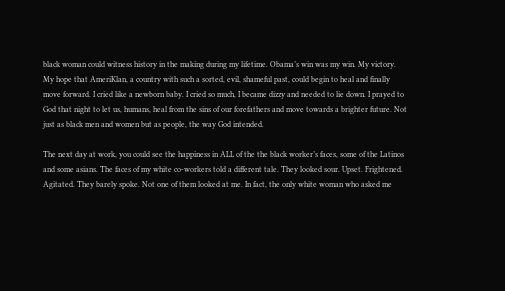black woman could witness history in the making during my lifetime. Obama’s win was my win. My victory. My hope that AmeriKlan, a country with such a sorted, evil, shameful past, could begin to heal and finally move forward. I cried like a newborn baby. I cried so much, I became dizzy and needed to lie down. I prayed to God that night to let us, humans, heal from the sins of our forefathers and move towards a brighter future. Not just as black men and women but as people, the way God intended.

The next day at work, you could see the happiness in ALL of the the black worker’s faces, some of the Latinos and some asians. The faces of my white co-workers told a different tale. They looked sour. Upset. Frightened. Agitated. They barely spoke. Not one of them looked at me. In fact, the only white woman who asked me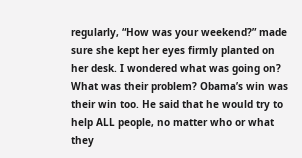regularly, “How was your weekend?” made sure she kept her eyes firmly planted on her desk. I wondered what was going on? What was their problem? Obama’s win was their win too. He said that he would try to help ALL people, no matter who or what they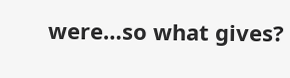were…so what gives?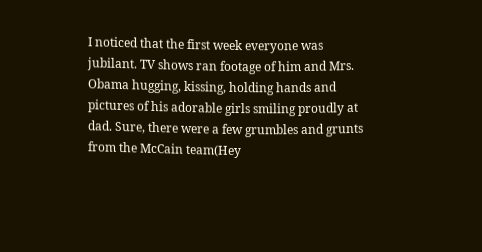I noticed that the first week everyone was jubilant. TV shows ran footage of him and Mrs. Obama hugging, kissing, holding hands and pictures of his adorable girls smiling proudly at dad. Sure, there were a few grumbles and grunts from the McCain team(Hey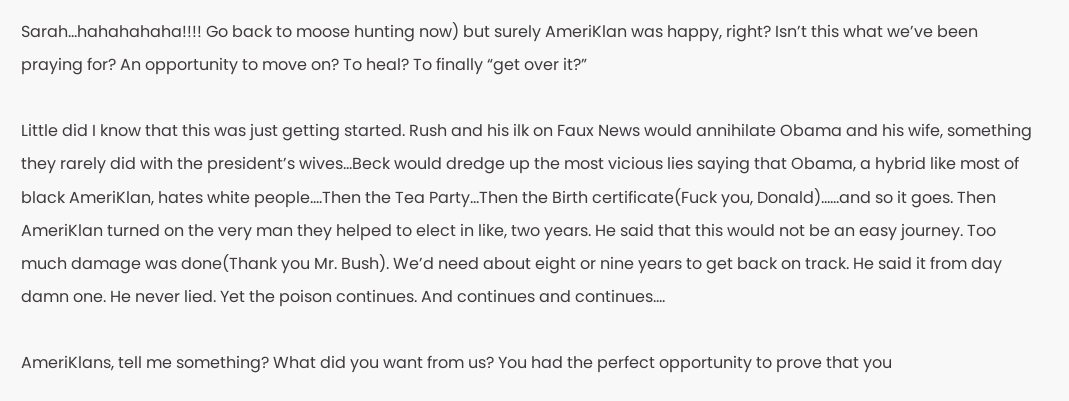Sarah…hahahahaha!!!! Go back to moose hunting now) but surely AmeriKlan was happy, right? Isn’t this what we’ve been praying for? An opportunity to move on? To heal? To finally “get over it?”

Little did I know that this was just getting started. Rush and his ilk on Faux News would annihilate Obama and his wife, something they rarely did with the president’s wives…Beck would dredge up the most vicious lies saying that Obama, a hybrid like most of black AmeriKlan, hates white people….Then the Tea Party…Then the Birth certificate(Fuck you, Donald)……and so it goes. Then AmeriKlan turned on the very man they helped to elect in like, two years. He said that this would not be an easy journey. Too much damage was done(Thank you Mr. Bush). We’d need about eight or nine years to get back on track. He said it from day damn one. He never lied. Yet the poison continues. And continues and continues….

AmeriKlans, tell me something? What did you want from us? You had the perfect opportunity to prove that you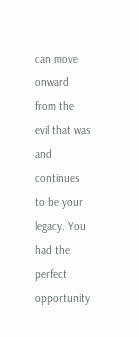can move onward from the evil that was and continues to be your legacy. You had the perfect opportunity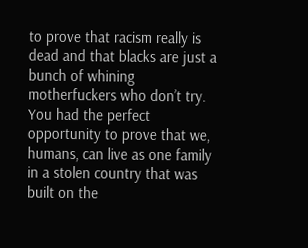to prove that racism really is dead and that blacks are just a bunch of whining motherfuckers who don’t try. You had the perfect opportunity to prove that we, humans, can live as one family in a stolen country that was built on the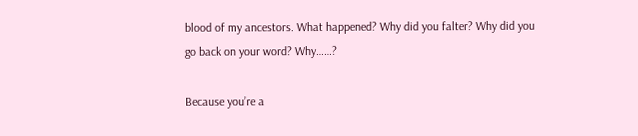blood of my ancestors. What happened? Why did you falter? Why did you go back on your word? Why……?

Because you’re a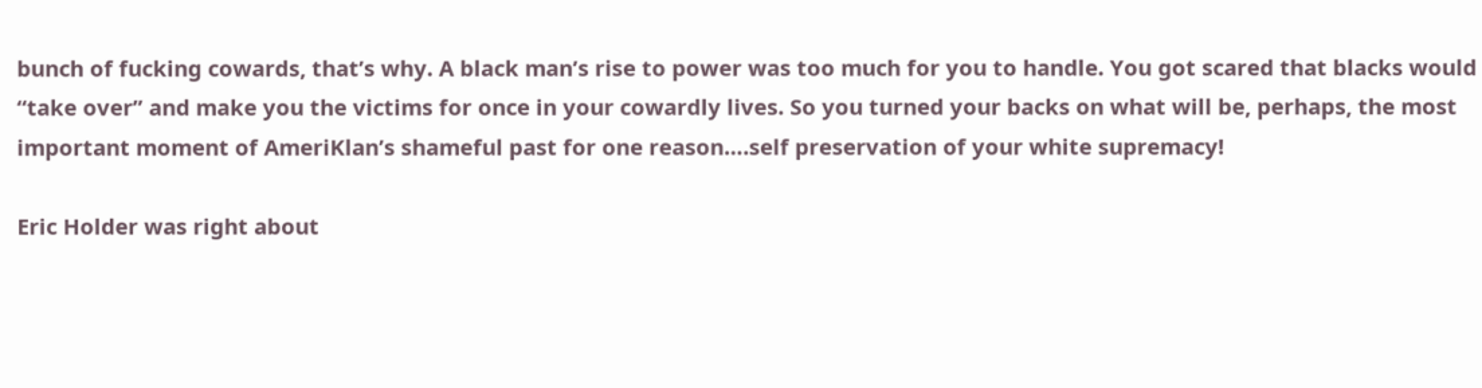bunch of fucking cowards, that’s why. A black man’s rise to power was too much for you to handle. You got scared that blacks would “take over” and make you the victims for once in your cowardly lives. So you turned your backs on what will be, perhaps, the most important moment of AmeriKlan’s shameful past for one reason….self preservation of your white supremacy!

Eric Holder was right about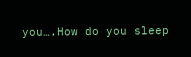you….How do you sleep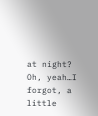at night? Oh, yeah…I forgot, a little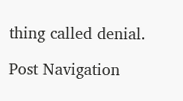thing called denial.

Post Navigation